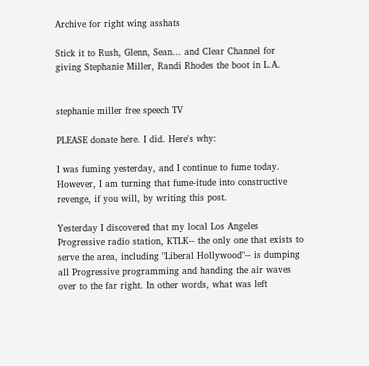Archive for right wing asshats

Stick it to Rush, Glenn, Sean... and Clear Channel for giving Stephanie Miller, Randi Rhodes the boot in L.A.


stephanie miller free speech TV

PLEASE donate here. I did. Here's why:

I was fuming yesterday, and I continue to fume today. However, I am turning that fume-itude into constructive revenge, if you will, by writing this post.

Yesterday I discovered that my local Los Angeles Progressive radio station, KTLK-- the only one that exists to serve the area, including "Liberal Hollywood"-- is dumping all Progressive programming and handing the air waves over to the far right. In other words, what was left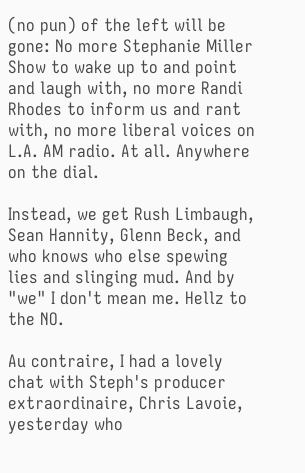(no pun) of the left will be gone: No more Stephanie Miller Show to wake up to and point and laugh with, no more Randi Rhodes to inform us and rant with, no more liberal voices on L.A. AM radio. At all. Anywhere on the dial.

Instead, we get Rush Limbaugh, Sean Hannity, Glenn Beck, and who knows who else spewing lies and slinging mud. And by "we" I don't mean me. Hellz to the NO.

Au contraire, I had a lovely chat with Steph's producer extraordinaire, Chris Lavoie, yesterday who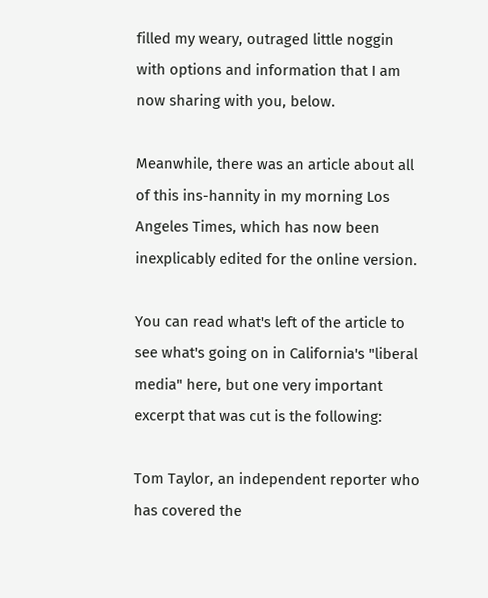filled my weary, outraged little noggin with options and information that I am now sharing with you, below.

Meanwhile, there was an article about all of this ins-hannity in my morning Los Angeles Times, which has now been inexplicably edited for the online version.

You can read what's left of the article to see what's going on in California's "liberal media" here, but one very important excerpt that was cut is the following:

Tom Taylor, an independent reporter who has covered the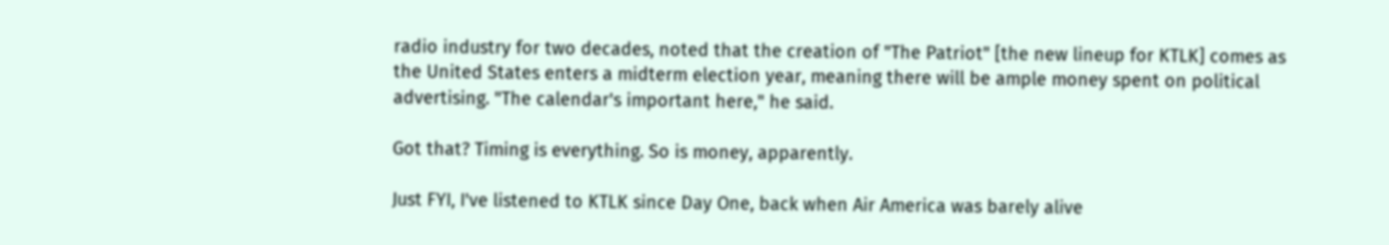radio industry for two decades, noted that the creation of "The Patriot" [the new lineup for KTLK] comes as the United States enters a midterm election year, meaning there will be ample money spent on political advertising. "The calendar's important here," he said.

Got that? Timing is everything. So is money, apparently.

Just FYI, I've listened to KTLK since Day One, back when Air America was barely alive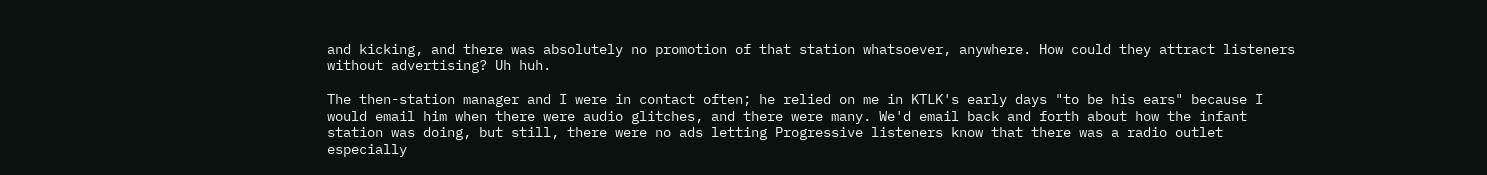and kicking, and there was absolutely no promotion of that station whatsoever, anywhere. How could they attract listeners without advertising? Uh huh.

The then-station manager and I were in contact often; he relied on me in KTLK's early days "to be his ears" because I would email him when there were audio glitches, and there were many. We'd email back and forth about how the infant station was doing, but still, there were no ads letting Progressive listeners know that there was a radio outlet especially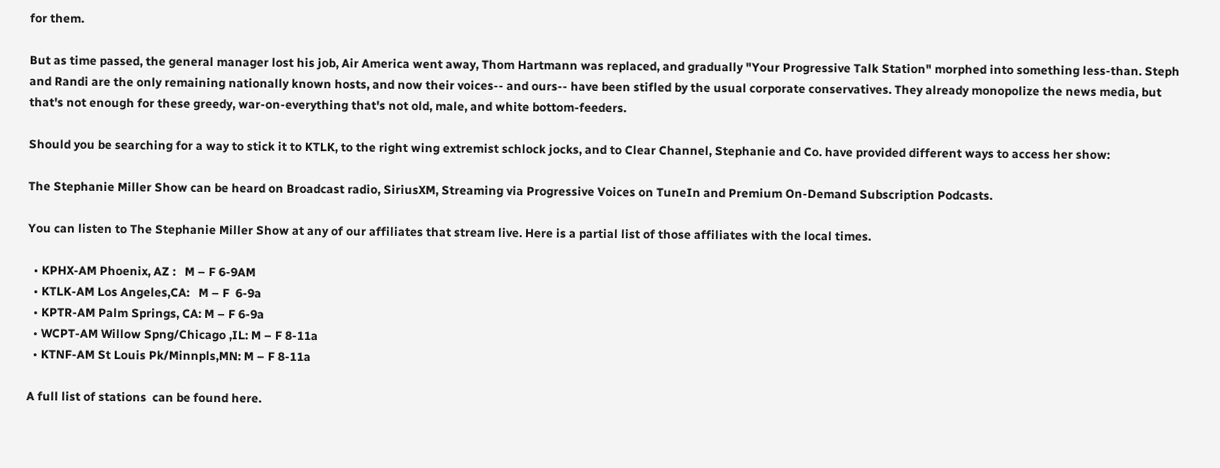for them.

But as time passed, the general manager lost his job, Air America went away, Thom Hartmann was replaced, and gradually "Your Progressive Talk Station" morphed into something less-than. Steph and Randi are the only remaining nationally known hosts, and now their voices-- and ours-- have been stifled by the usual corporate conservatives. They already monopolize the news media, but that's not enough for these greedy, war-on-everything that's not old, male, and white bottom-feeders.

Should you be searching for a way to stick it to KTLK, to the right wing extremist schlock jocks, and to Clear Channel, Stephanie and Co. have provided different ways to access her show:

The Stephanie Miller Show can be heard on Broadcast radio, SiriusXM, Streaming via Progressive Voices on TuneIn and Premium On-Demand Subscription Podcasts.

You can listen to The Stephanie Miller Show at any of our affiliates that stream live. Here is a partial list of those affiliates with the local times.

  • KPHX-AM Phoenix, AZ :   M – F 6-9AM
  • KTLK-AM Los Angeles,CA:   M – F  6-9a
  • KPTR-AM Palm Springs, CA: M – F 6-9a
  • WCPT-AM Willow Spng/Chicago ,IL: M – F 8-11a
  • KTNF-AM St Louis Pk/Minnpls,MN: M – F 8-11a

A full list of stations  can be found here.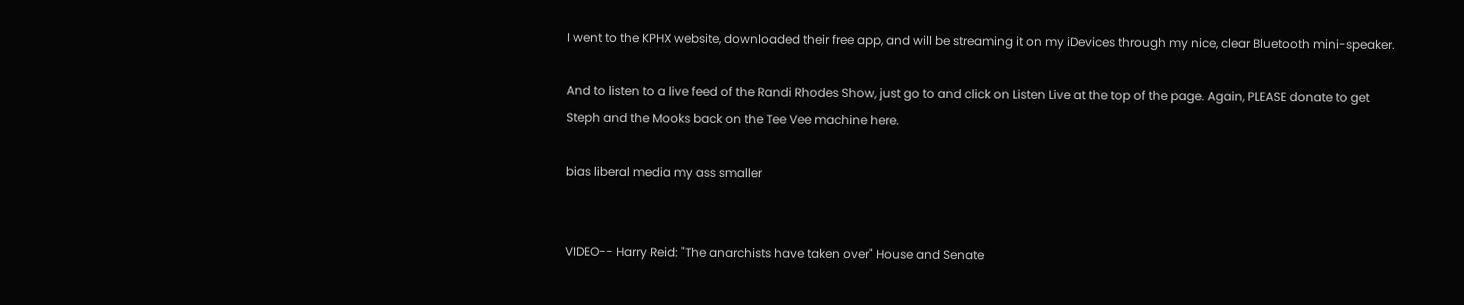I went to the KPHX website, downloaded their free app, and will be streaming it on my iDevices through my nice, clear Bluetooth mini-speaker.

And to listen to a live feed of the Randi Rhodes Show, just go to and click on Listen Live at the top of the page. Again, PLEASE donate to get Steph and the Mooks back on the Tee Vee machine here.

bias liberal media my ass smaller


VIDEO-- Harry Reid: "The anarchists have taken over" House and Senate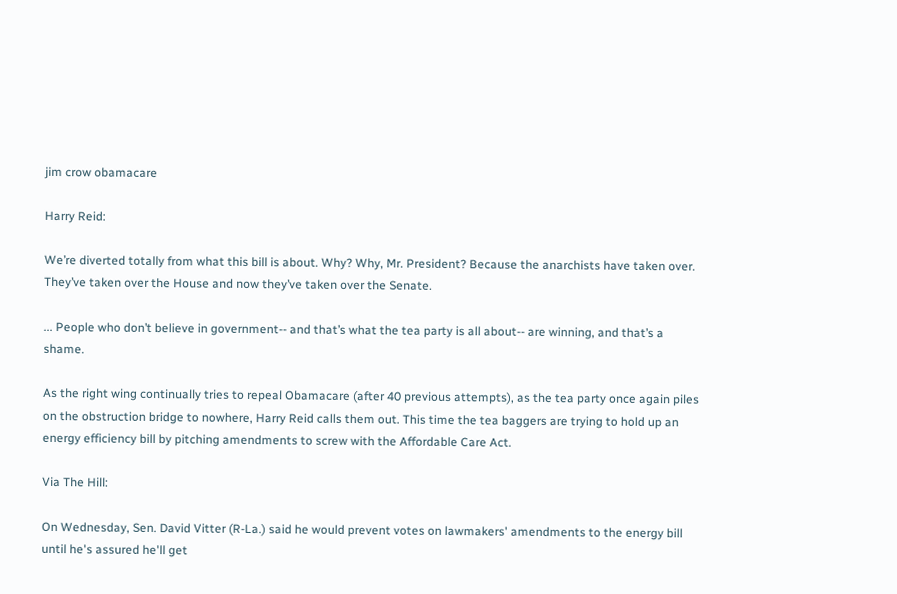jim crow obamacare

Harry Reid:

We’re diverted totally from what this bill is about. Why? Why, Mr. President? Because the anarchists have taken over. They’ve taken over the House and now they’ve taken over the Senate.

... People who don’t believe in government-- and that’s what the tea party is all about-- are winning, and that’s a shame.

As the right wing continually tries to repeal Obamacare (after 40 previous attempts), as the tea party once again piles on the obstruction bridge to nowhere, Harry Reid calls them out. This time the tea baggers are trying to hold up an energy efficiency bill by pitching amendments to screw with the Affordable Care Act.

Via The Hill:

On Wednesday, Sen. David Vitter (R-La.) said he would prevent votes on lawmakers' amendments to the energy bill until he's assured he'll get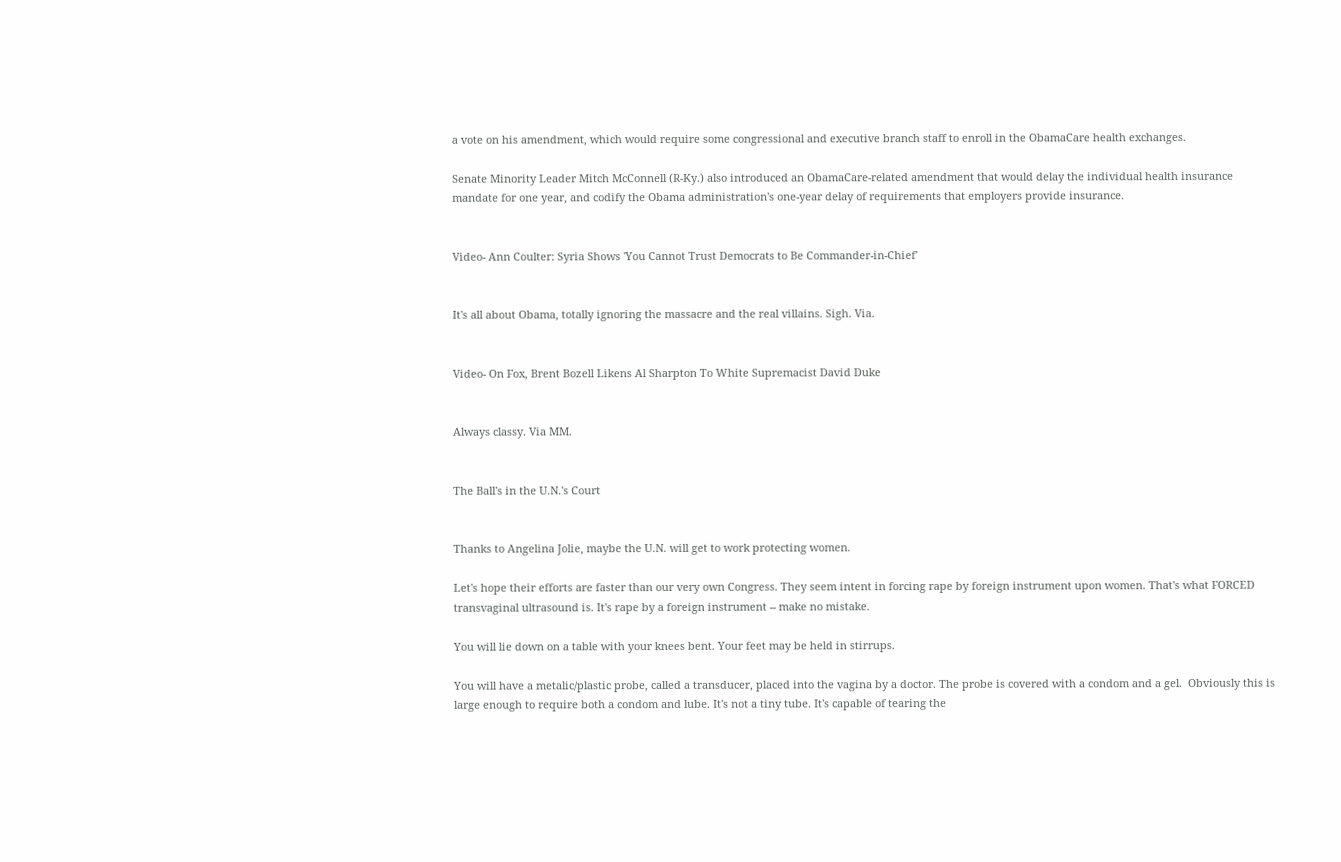a vote on his amendment, which would require some congressional and executive branch staff to enroll in the ObamaCare health exchanges.

Senate Minority Leader Mitch McConnell (R-Ky.) also introduced an ObamaCare-related amendment that would delay the individual health insurance mandate for one year, and codify the Obama administration's one-year delay of requirements that employers provide insurance.


Video- Ann Coulter: Syria Shows 'You Cannot Trust Democrats to Be Commander-in-Chief'


It's all about Obama, totally ignoring the massacre and the real villains. Sigh. Via.


Video- On Fox, Brent Bozell Likens Al Sharpton To White Supremacist David Duke


Always classy. Via MM.


The Ball's in the U.N.'s Court


Thanks to Angelina Jolie, maybe the U.N. will get to work protecting women.

Let's hope their efforts are faster than our very own Congress. They seem intent in forcing rape by foreign instrument upon women. That's what FORCED transvaginal ultrasound is. It's rape by a foreign instrument -- make no mistake.

You will lie down on a table with your knees bent. Your feet may be held in stirrups.

You will have a metalic/plastic probe, called a transducer, placed into the vagina by a doctor. The probe is covered with a condom and a gel.  Obviously this is large enough to require both a condom and lube. It's not a tiny tube. It's capable of tearing the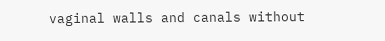vaginal walls and canals without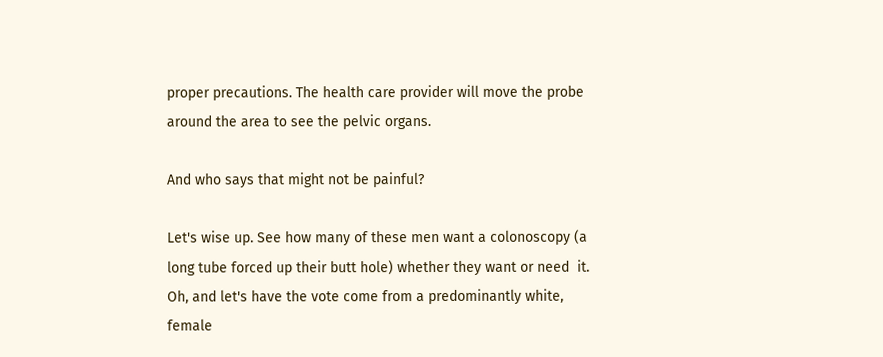proper precautions. The health care provider will move the probe around the area to see the pelvic organs.

And who says that might not be painful?

Let's wise up. See how many of these men want a colonoscopy (a long tube forced up their butt hole) whether they want or need  it. Oh, and let's have the vote come from a predominantly white, female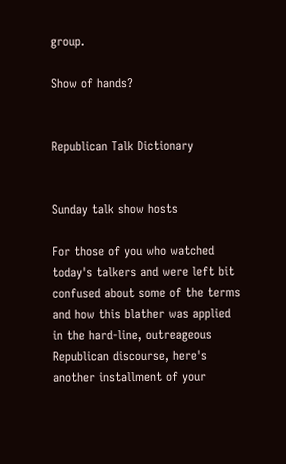group.

Show of hands?


Republican Talk Dictionary


Sunday talk show hosts

For those of you who watched today's talkers and were left bit confused about some of the terms and how this blather was applied in the hard-line, outreageous Republican discourse, here's another installment of your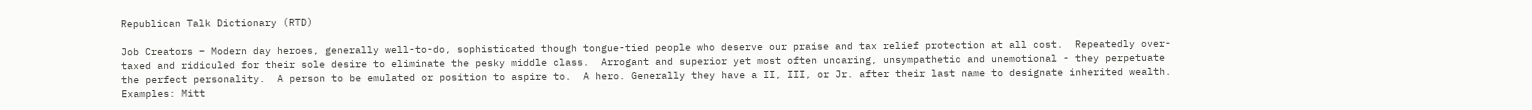Republican Talk Dictionary (RTD)

Job Creators – Modern day heroes, generally well-to-do, sophisticated though tongue-tied people who deserve our praise and tax relief protection at all cost.  Repeatedly over-taxed and ridiculed for their sole desire to eliminate the pesky middle class.  Arrogant and superior yet most often uncaring, unsympathetic and unemotional - they perpetuate the perfect personality.  A person to be emulated or position to aspire to.  A hero. Generally they have a II, III, or Jr. after their last name to designate inherited wealth.  Examples: Mitt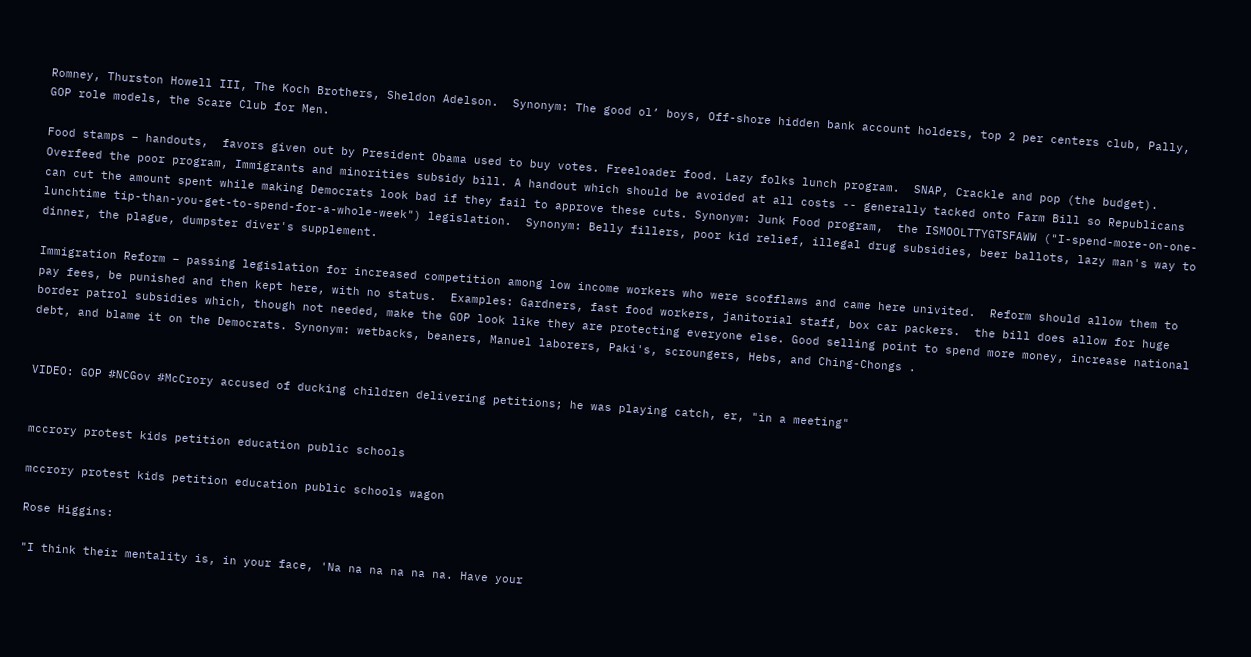Romney, Thurston Howell III, The Koch Brothers, Sheldon Adelson.  Synonym: The good ol’ boys, Off-shore hidden bank account holders, top 2 per centers club, Pally, GOP role models, the Scare Club for Men.

Food stamps – handouts,  favors given out by President Obama used to buy votes. Freeloader food. Lazy folks lunch program.  SNAP, Crackle and pop (the budget).  Overfeed the poor program, Immigrants and minorities subsidy bill. A handout which should be avoided at all costs -- generally tacked onto Farm Bill so Republicans can cut the amount spent while making Democrats look bad if they fail to approve these cuts. Synonym: Junk Food program,  the ISMOOLTTYGTSFAWW ("I-spend-more-on-one-lunchtime tip-than-you-get-to-spend-for-a-whole-week") legislation.  Synonym: Belly fillers, poor kid relief, illegal drug subsidies, beer ballots, lazy man's way to  dinner, the plague, dumpster diver's supplement.

Immigration Reform – passing legislation for increased competition among low income workers who were scofflaws and came here univited.  Reform should allow them to pay fees, be punished and then kept here, with no status.  Examples: Gardners, fast food workers, janitorial staff, box car packers.  the bill does allow for huge border patrol subsidies which, though not needed, make the GOP look like they are protecting everyone else. Good selling point to spend more money, increase national debt, and blame it on the Democrats. Synonym: wetbacks, beaners, Manuel laborers, Paki's, scroungers, Hebs, and Ching-Chongs .


VIDEO: GOP #NCGov #McCrory accused of ducking children delivering petitions; he was playing catch, er, "in a meeting"


mccrory protest kids petition education public schools

mccrory protest kids petition education public schools wagon

Rose Higgins:

"I think their mentality is, in your face, 'Na na na na na na. Have your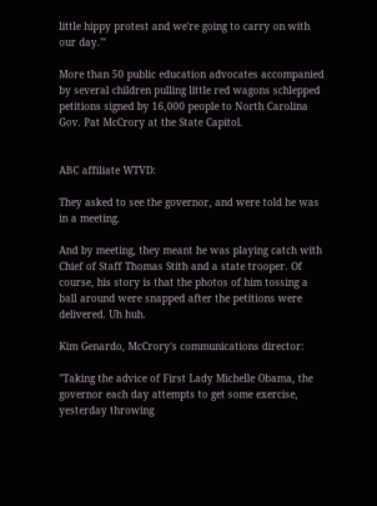little hippy protest and we're going to carry on with our day.'"

More than 50 public education advocates accompanied by several children pulling little red wagons schlepped petitions signed by 16,000 people to North Carolina Gov. Pat McCrory at the State Capitol.


ABC affiliate WTVD:

They asked to see the governor, and were told he was in a meeting.

And by meeting, they meant he was playing catch with Chief of Staff Thomas Stith and a state trooper. Of course, his story is that the photos of him tossing a ball around were snapped after the petitions were delivered. Uh huh.

Kim Genardo, McCrory's communications director:

"Taking the advice of First Lady Michelle Obama, the governor each day attempts to get some exercise, yesterday throwing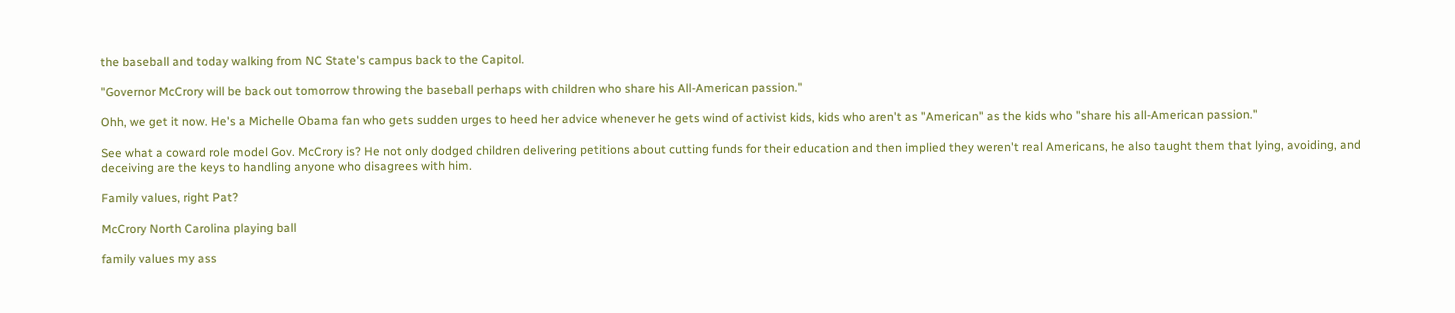the baseball and today walking from NC State's campus back to the Capitol.

"Governor McCrory will be back out tomorrow throwing the baseball perhaps with children who share his All-American passion."

Ohh, we get it now. He's a Michelle Obama fan who gets sudden urges to heed her advice whenever he gets wind of activist kids, kids who aren't as "American" as the kids who "share his all-American passion."

See what a coward role model Gov. McCrory is? He not only dodged children delivering petitions about cutting funds for their education and then implied they weren't real Americans, he also taught them that lying, avoiding, and deceiving are the keys to handling anyone who disagrees with him.

Family values, right Pat?

McCrory North Carolina playing ball

family values my ass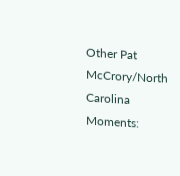Other Pat McCrory/North Carolina Moments: